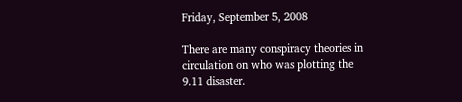Friday, September 5, 2008

There are many conspiracy theories in circulation on who was plotting the 9.11 disaster.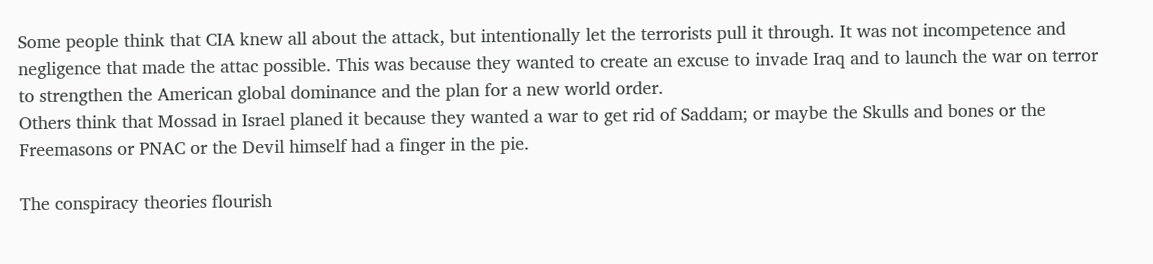Some people think that CIA knew all about the attack, but intentionally let the terrorists pull it through. It was not incompetence and negligence that made the attac possible. This was because they wanted to create an excuse to invade Iraq and to launch the war on terror to strengthen the American global dominance and the plan for a new world order.
Others think that Mossad in Israel planed it because they wanted a war to get rid of Saddam; or maybe the Skulls and bones or the Freemasons or PNAC or the Devil himself had a finger in the pie.

The conspiracy theories flourish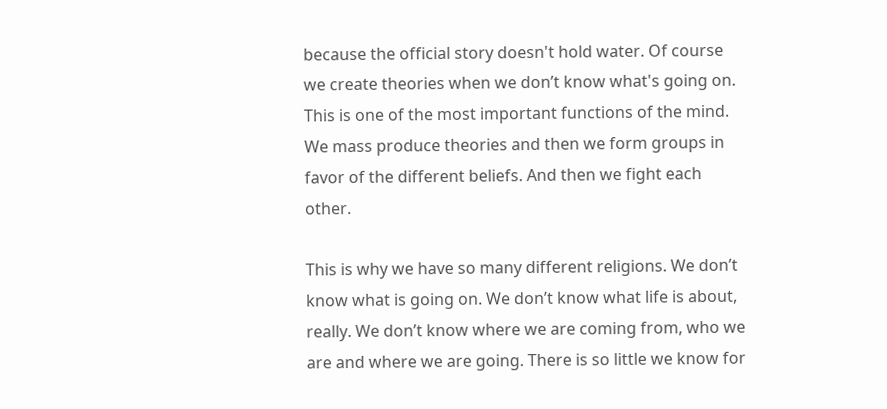because the official story doesn't hold water. Of course we create theories when we don’t know what's going on. This is one of the most important functions of the mind. We mass produce theories and then we form groups in favor of the different beliefs. And then we fight each other.

This is why we have so many different religions. We don’t know what is going on. We don’t know what life is about, really. We don’t know where we are coming from, who we are and where we are going. There is so little we know for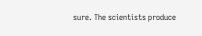sure. The scientists produce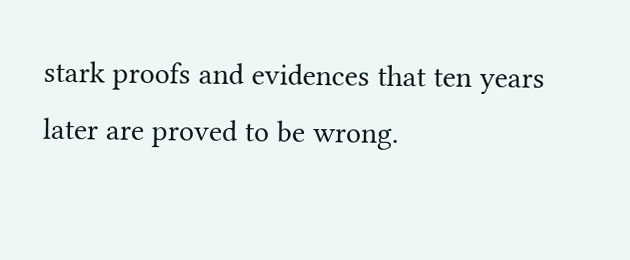stark proofs and evidences that ten years later are proved to be wrong.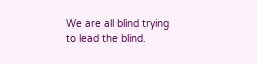We are all blind trying to lead the blind.